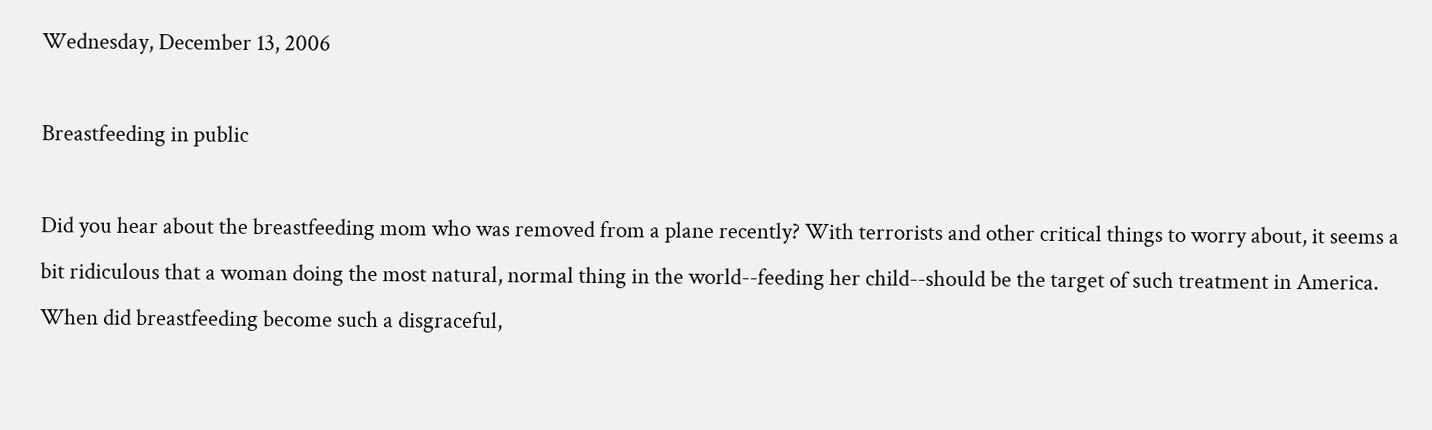Wednesday, December 13, 2006

Breastfeeding in public

Did you hear about the breastfeeding mom who was removed from a plane recently? With terrorists and other critical things to worry about, it seems a bit ridiculous that a woman doing the most natural, normal thing in the world--feeding her child--should be the target of such treatment in America. When did breastfeeding become such a disgraceful,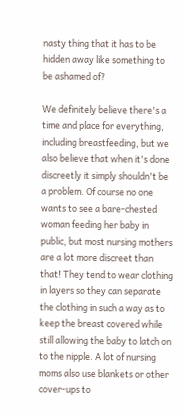nasty thing that it has to be hidden away like something to be ashamed of?

We definitely believe there's a time and place for everything, including breastfeeding, but we also believe that when it's done discreetly it simply shouldn't be a problem. Of course no one wants to see a bare-chested woman feeding her baby in public, but most nursing mothers are a lot more discreet than that! They tend to wear clothing in layers so they can separate the clothing in such a way as to keep the breast covered while still allowing the baby to latch on to the nipple. A lot of nursing moms also use blankets or other cover-ups to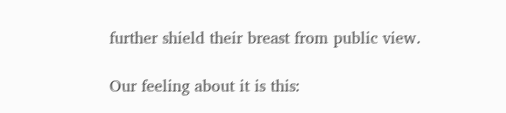further shield their breast from public view.

Our feeling about it is this: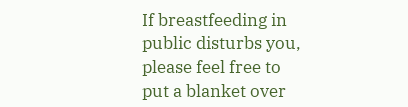If breastfeeding in public disturbs you, please feel free to put a blanket over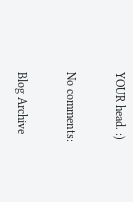YOUR head. :)

No comments:

Blog Archive